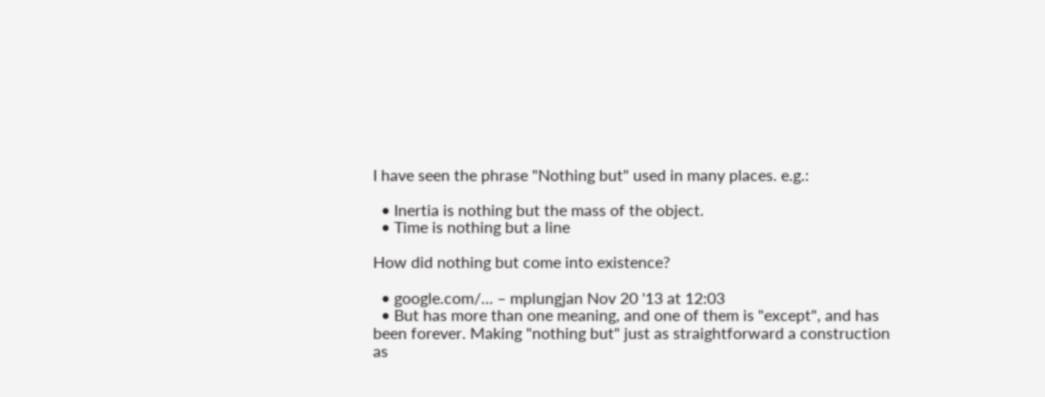I have seen the phrase "Nothing but" used in many places. e.g.:

  • Inertia is nothing but the mass of the object.
  • Time is nothing but a line

How did nothing but come into existence?

  • google.com/… – mplungjan Nov 20 '13 at 12:03
  • But has more than one meaning, and one of them is "except", and has been forever. Making "nothing but" just as straightforward a construction as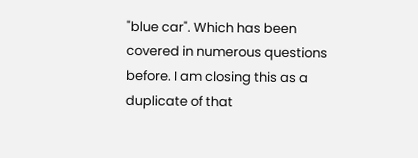"blue car". Which has been covered in numerous questions before. I am closing this as a duplicate of that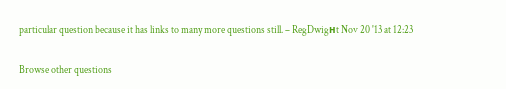particular question because it has links to many more questions still. – RegDwigнt Nov 20 '13 at 12:23

Browse other questions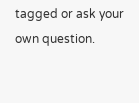tagged or ask your own question.